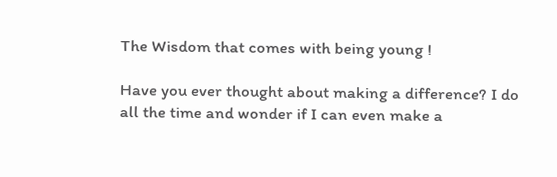The Wisdom that comes with being young !

Have you ever thought about making a difference? I do all the time and wonder if I can even make a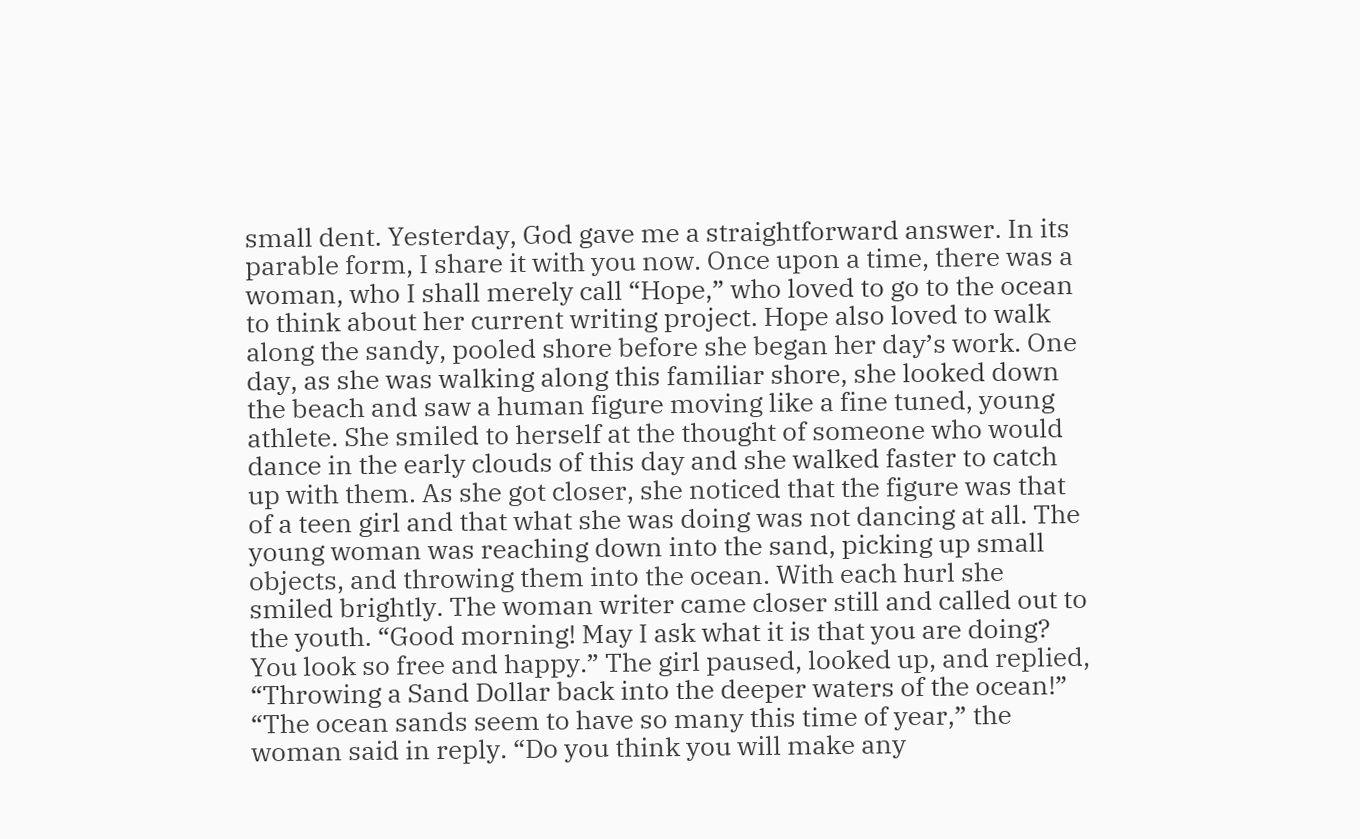small dent. Yesterday, God gave me a straightforward answer. In its parable form, I share it with you now. Once upon a time, there was a woman, who I shall merely call “Hope,” who loved to go to the ocean to think about her current writing project. Hope also loved to walk along the sandy, pooled shore before she began her day’s work. One day, as she was walking along this familiar shore, she looked down the beach and saw a human figure moving like a fine tuned, young athlete. She smiled to herself at the thought of someone who would dance in the early clouds of this day and she walked faster to catch up with them. As she got closer, she noticed that the figure was that of a teen girl and that what she was doing was not dancing at all. The young woman was reaching down into the sand, picking up small objects, and throwing them into the ocean. With each hurl she smiled brightly. The woman writer came closer still and called out to the youth. “Good morning! May I ask what it is that you are doing?  You look so free and happy.” The girl paused, looked up, and replied, “Throwing a Sand Dollar back into the deeper waters of the ocean!” “The ocean sands seem to have so many this time of year,” the woman said in reply. “Do you think you will make any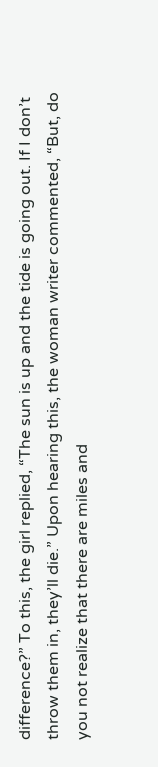difference?” To this, the girl replied, “The sun is up and the tide is going out. If I don’t throw them in, they’ll die.” Upon hearing this, the woman writer commented, “But, do you not realize that there are miles and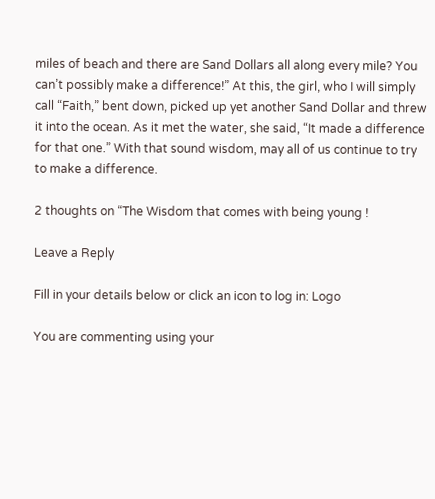miles of beach and there are Sand Dollars all along every mile? You can’t possibly make a difference!” At this, the girl, who I will simply call “Faith,” bent down, picked up yet another Sand Dollar and threw it into the ocean. As it met the water, she said, “It made a difference for that one.” With that sound wisdom, may all of us continue to try to make a difference.

2 thoughts on “The Wisdom that comes with being young !

Leave a Reply

Fill in your details below or click an icon to log in: Logo

You are commenting using your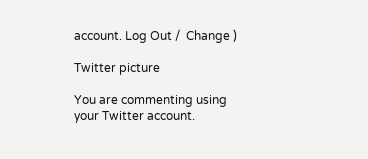account. Log Out /  Change )

Twitter picture

You are commenting using your Twitter account.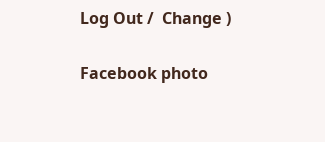Log Out /  Change )

Facebook photo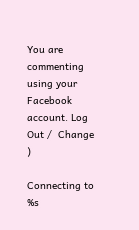You are commenting using your Facebook account. Log Out /  Change )

Connecting to %s